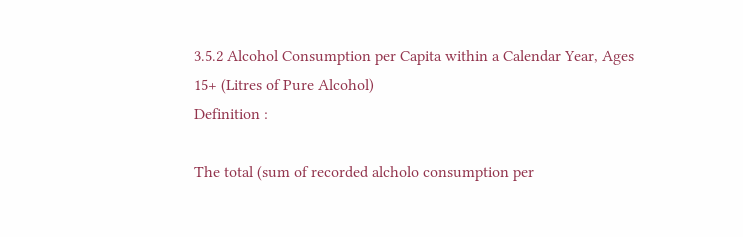3.5.2 Alcohol Consumption per Capita within a Calendar Year, Ages 15+ (Litres of Pure Alcohol)
Definition :

The total (sum of recorded alcholo consumption per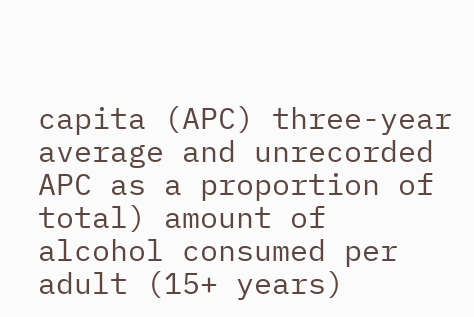capita (APC) three-year average and unrecorded APC as a proportion of total) amount of alcohol consumed per adult (15+ years)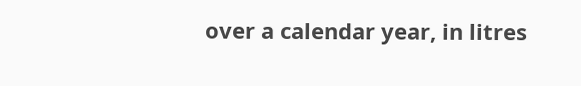over a calendar year, in litres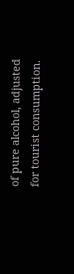of pure alcohol, adjusted for tourist consumption.